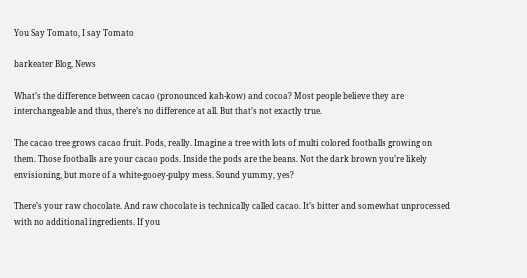You Say Tomato, I say Tomato

barkeater Blog, News

What’s the difference between cacao (pronounced kah-kow) and cocoa? Most people believe they are interchangeable and thus, there’s no difference at all. But that’s not exactly true.

The cacao tree grows cacao fruit. Pods, really. Imagine a tree with lots of multi colored footballs growing on them. Those footballs are your cacao pods. Inside the pods are the beans. Not the dark brown you’re likely envisioning, but more of a white-gooey-pulpy mess. Sound yummy, yes?

There’s your raw chocolate. And raw chocolate is technically called cacao. It’s bitter and somewhat unprocessed with no additional ingredients. If you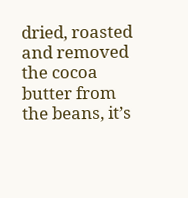dried, roasted and removed the cocoa butter from the beans, it’s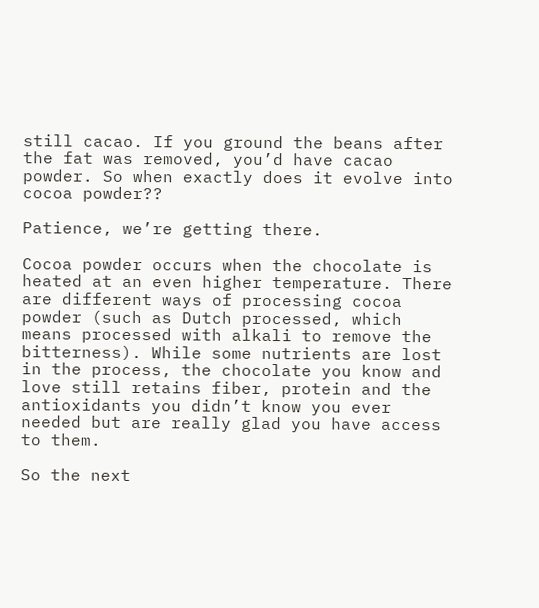still cacao. If you ground the beans after the fat was removed, you’d have cacao powder. So when exactly does it evolve into cocoa powder??

Patience, we’re getting there.

Cocoa powder occurs when the chocolate is heated at an even higher temperature. There are different ways of processing cocoa powder (such as Dutch processed, which means processed with alkali to remove the bitterness). While some nutrients are lost in the process, the chocolate you know and love still retains fiber, protein and the antioxidants you didn’t know you ever needed but are really glad you have access to them.

So the next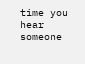time you hear someone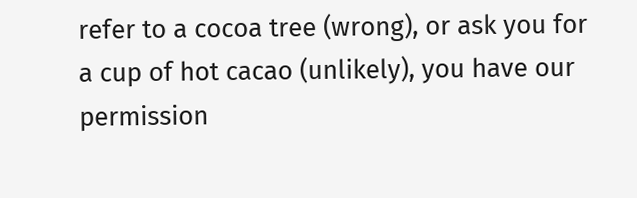refer to a cocoa tree (wrong), or ask you for a cup of hot cacao (unlikely), you have our permission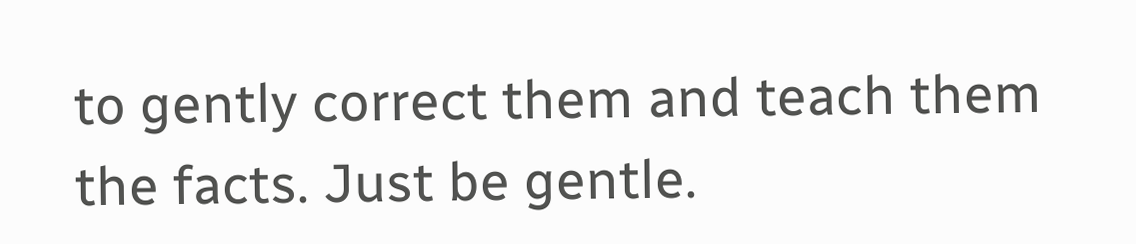to gently correct them and teach them the facts. Just be gentle.